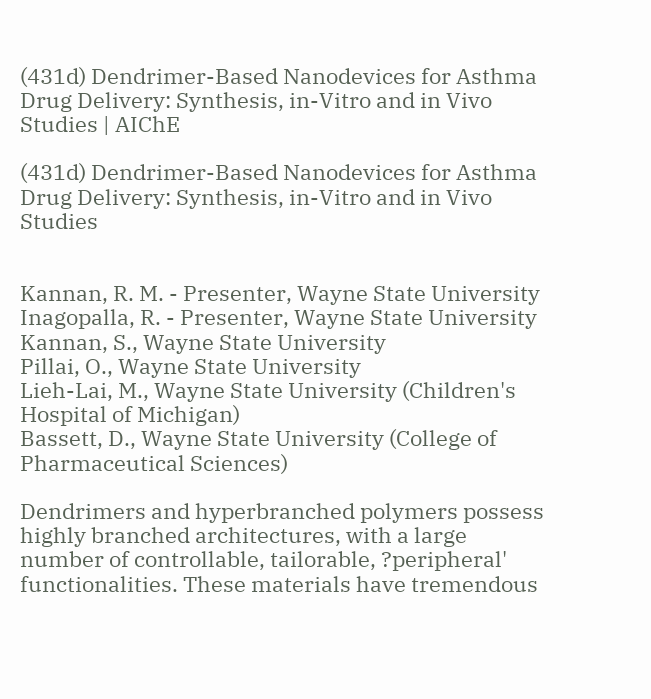(431d) Dendrimer-Based Nanodevices for Asthma Drug Delivery: Synthesis, in-Vitro and in Vivo Studies | AIChE

(431d) Dendrimer-Based Nanodevices for Asthma Drug Delivery: Synthesis, in-Vitro and in Vivo Studies


Kannan, R. M. - Presenter, Wayne State University
Inagopalla, R. - Presenter, Wayne State University
Kannan, S., Wayne State University
Pillai, O., Wayne State University
Lieh-Lai, M., Wayne State University (Children's Hospital of Michigan)
Bassett, D., Wayne State University (College of Pharmaceutical Sciences)

Dendrimers and hyperbranched polymers possess highly branched architectures, with a large number of controllable, tailorable, ?peripheral' functionalities. These materials have tremendous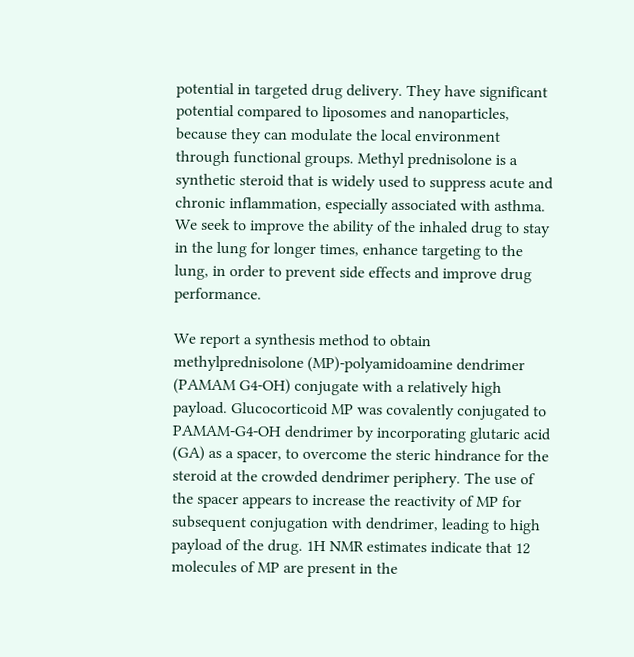potential in targeted drug delivery. They have significant potential compared to liposomes and nanoparticles, because they can modulate the local environment through functional groups. Methyl prednisolone is a synthetic steroid that is widely used to suppress acute and chronic inflammation, especially associated with asthma. We seek to improve the ability of the inhaled drug to stay in the lung for longer times, enhance targeting to the lung, in order to prevent side effects and improve drug performance.

We report a synthesis method to obtain methylprednisolone (MP)-polyamidoamine dendrimer (PAMAM G4-OH) conjugate with a relatively high payload. Glucocorticoid MP was covalently conjugated to PAMAM-G4-OH dendrimer by incorporating glutaric acid (GA) as a spacer, to overcome the steric hindrance for the steroid at the crowded dendrimer periphery. The use of the spacer appears to increase the reactivity of MP for subsequent conjugation with dendrimer, leading to high payload of the drug. 1H NMR estimates indicate that 12 molecules of MP are present in the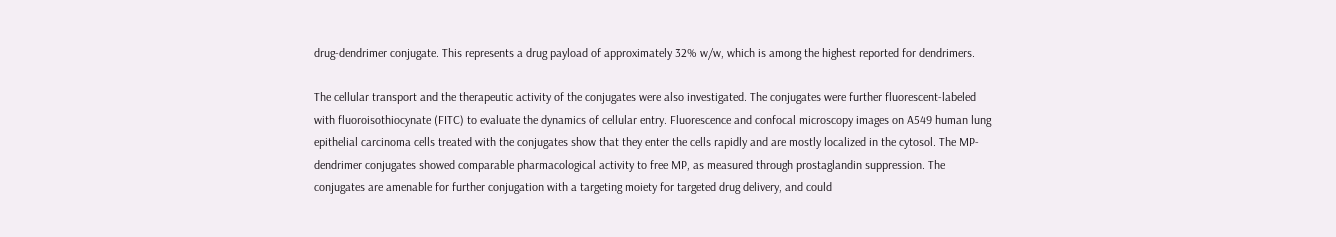drug-dendrimer conjugate. This represents a drug payload of approximately 32% w/w, which is among the highest reported for dendrimers.

The cellular transport and the therapeutic activity of the conjugates were also investigated. The conjugates were further fluorescent-labeled with fluoroisothiocynate (FITC) to evaluate the dynamics of cellular entry. Fluorescence and confocal microscopy images on A549 human lung epithelial carcinoma cells treated with the conjugates show that they enter the cells rapidly and are mostly localized in the cytosol. The MP-dendrimer conjugates showed comparable pharmacological activity to free MP, as measured through prostaglandin suppression. The conjugates are amenable for further conjugation with a targeting moiety for targeted drug delivery, and could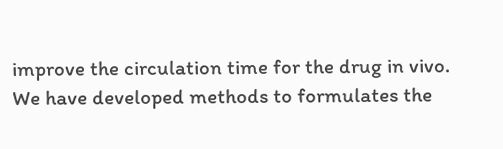improve the circulation time for the drug in vivo. We have developed methods to formulates the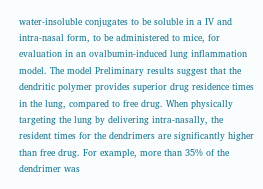water-insoluble conjugates to be soluble in a IV and intra-nasal form, to be administered to mice, for evaluation in an ovalbumin-induced lung inflammation model. The model Preliminary results suggest that the dendritic polymer provides superior drug residence times in the lung, compared to free drug. When physically targeting the lung by delivering intra-nasally, the resident times for the dendrimers are significantly higher than free drug. For example, more than 35% of the dendrimer was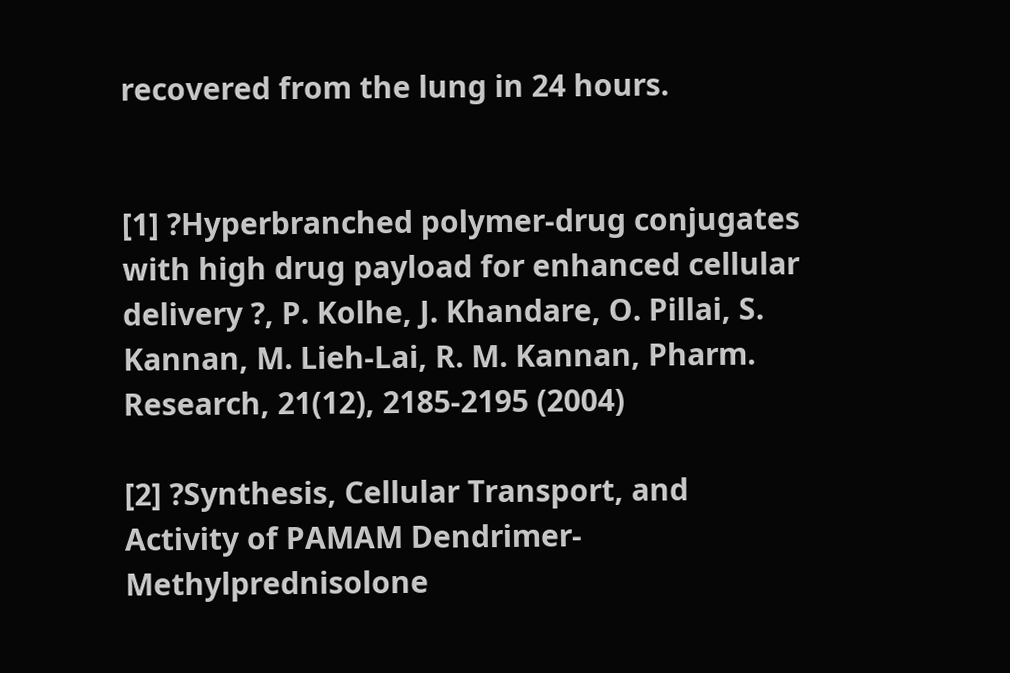recovered from the lung in 24 hours.


[1] ?Hyperbranched polymer-drug conjugates with high drug payload for enhanced cellular delivery ?, P. Kolhe, J. Khandare, O. Pillai, S. Kannan, M. Lieh-Lai, R. M. Kannan, Pharm. Research, 21(12), 2185-2195 (2004)

[2] ?Synthesis, Cellular Transport, and Activity of PAMAM Dendrimer-Methylprednisolone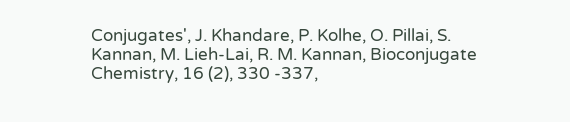Conjugates', J. Khandare, P. Kolhe, O. Pillai, S. Kannan, M. Lieh-Lai, R. M. Kannan, Bioconjugate Chemistry, 16 (2), 330 -337,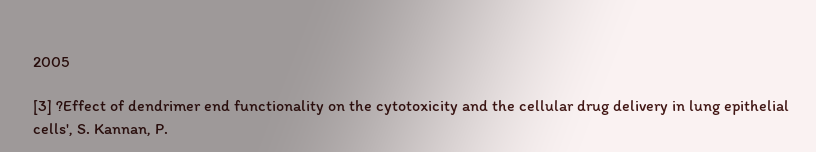2005

[3] ?Effect of dendrimer end functionality on the cytotoxicity and the cellular drug delivery in lung epithelial cells', S. Kannan, P.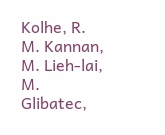Kolhe, R. M. Kannan, M. Lieh-lai, M. Glibatec,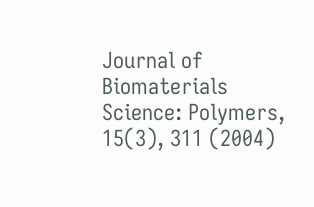Journal of Biomaterials Science: Polymers, 15(3), 311 (2004)